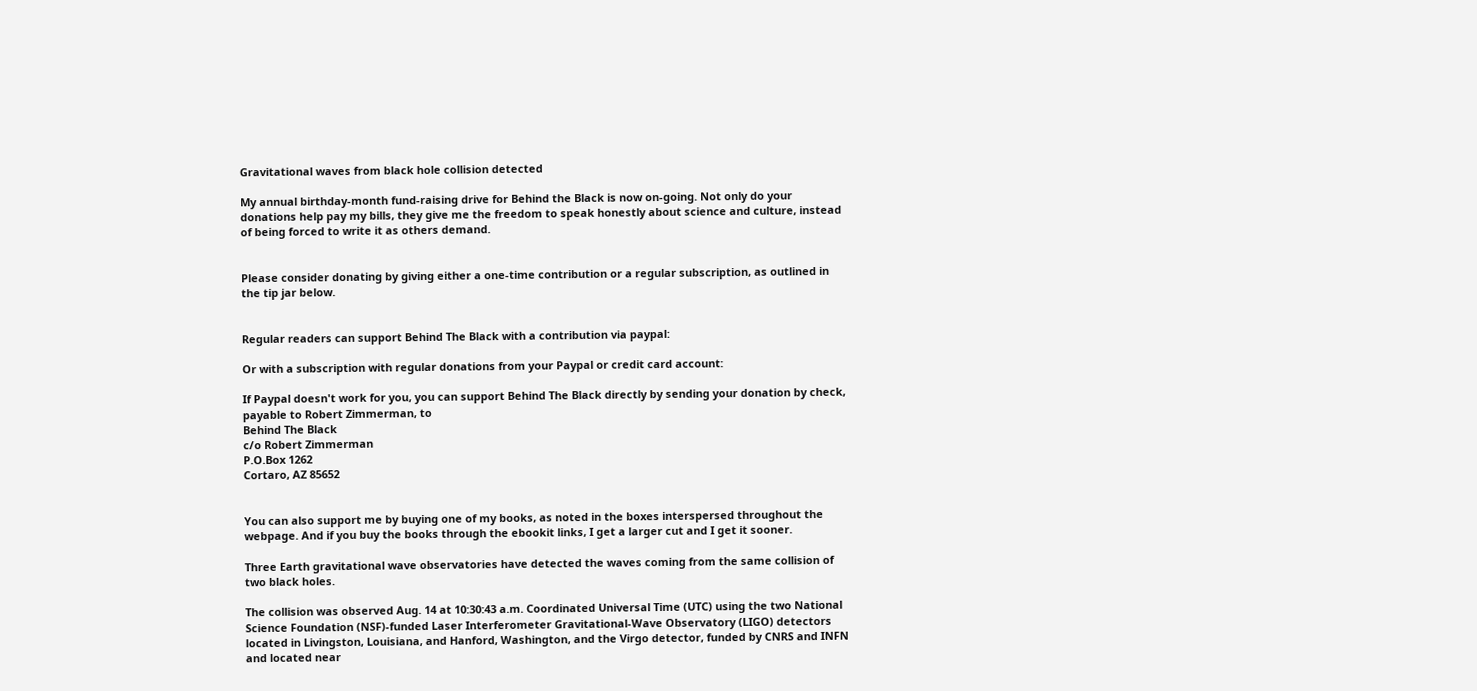Gravitational waves from black hole collision detected

My annual birthday-month fund-raising drive for Behind the Black is now on-going. Not only do your donations help pay my bills, they give me the freedom to speak honestly about science and culture, instead of being forced to write it as others demand.


Please consider donating by giving either a one-time contribution or a regular subscription, as outlined in the tip jar below.


Regular readers can support Behind The Black with a contribution via paypal:

Or with a subscription with regular donations from your Paypal or credit card account:

If Paypal doesn't work for you, you can support Behind The Black directly by sending your donation by check, payable to Robert Zimmerman, to
Behind The Black
c/o Robert Zimmerman
P.O.Box 1262
Cortaro, AZ 85652


You can also support me by buying one of my books, as noted in the boxes interspersed throughout the webpage. And if you buy the books through the ebookit links, I get a larger cut and I get it sooner.

Three Earth gravitational wave observatories have detected the waves coming from the same collision of two black holes.

The collision was observed Aug. 14 at 10:30:43 a.m. Coordinated Universal Time (UTC) using the two National Science Foundation (NSF)-funded Laser Interferometer Gravitational-Wave Observatory (LIGO) detectors located in Livingston, Louisiana, and Hanford, Washington, and the Virgo detector, funded by CNRS and INFN and located near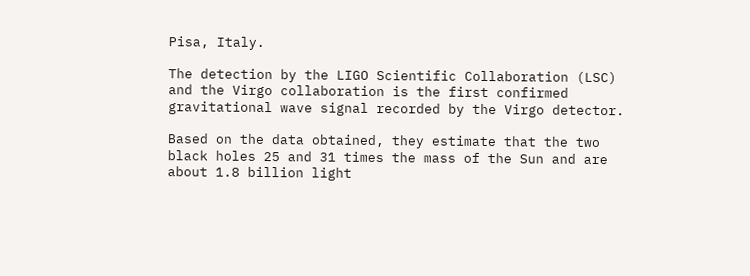Pisa, Italy.

The detection by the LIGO Scientific Collaboration (LSC) and the Virgo collaboration is the first confirmed gravitational wave signal recorded by the Virgo detector.

Based on the data obtained, they estimate that the two black holes 25 and 31 times the mass of the Sun and are about 1.8 billion light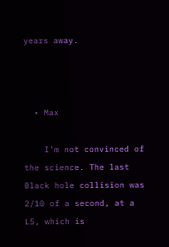years away.



  • Max

    I’m not convinced of the science. The last Black hole collision was 2/10 of a second, at a L5, which is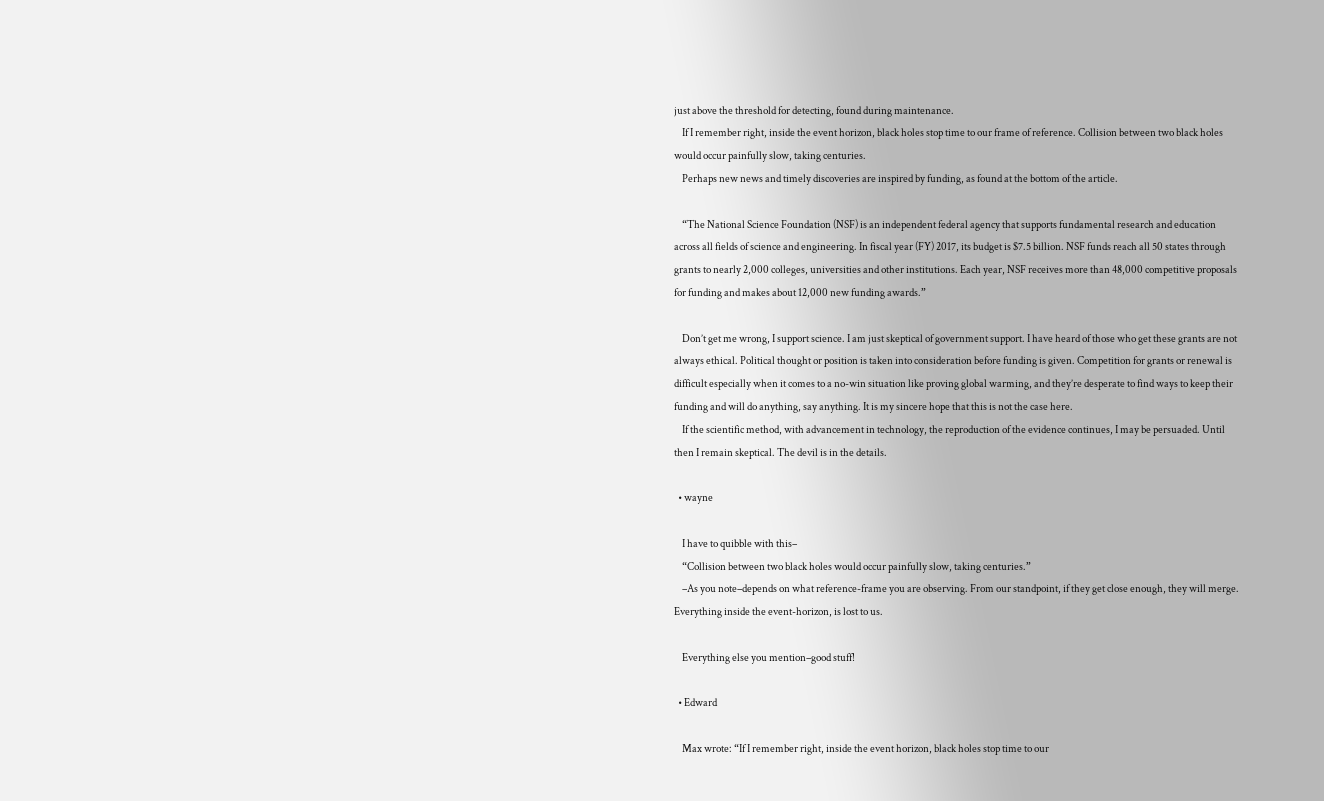just above the threshold for detecting, found during maintenance.
    If I remember right, inside the event horizon, black holes stop time to our frame of reference. Collision between two black holes would occur painfully slow, taking centuries.
    Perhaps new news and timely discoveries are inspired by funding, as found at the bottom of the article.

    “The National Science Foundation (NSF) is an independent federal agency that supports fundamental research and education across all fields of science and engineering. In fiscal year (FY) 2017, its budget is $7.5 billion. NSF funds reach all 50 states through grants to nearly 2,000 colleges, universities and other institutions. Each year, NSF receives more than 48,000 competitive proposals for funding and makes about 12,000 new funding awards.”

    Don’t get me wrong, I support science. I am just skeptical of government support. I have heard of those who get these grants are not always ethical. Political thought or position is taken into consideration before funding is given. Competition for grants or renewal is difficult especially when it comes to a no-win situation like proving global warming, and they’re desperate to find ways to keep their funding and will do anything, say anything. It is my sincere hope that this is not the case here.
    If the scientific method, with advancement in technology, the reproduction of the evidence continues, I may be persuaded. Until then I remain skeptical. The devil is in the details.

  • wayne

    I have to quibble with this–
    “Collision between two black holes would occur painfully slow, taking centuries.”
    –As you note–depends on what reference-frame you are observing. From our standpoint, if they get close enough, they will merge. Everything inside the event-horizon, is lost to us.

    Everything else you mention–good stuff!

  • Edward

    Max wrote: “If I remember right, inside the event horizon, black holes stop time to our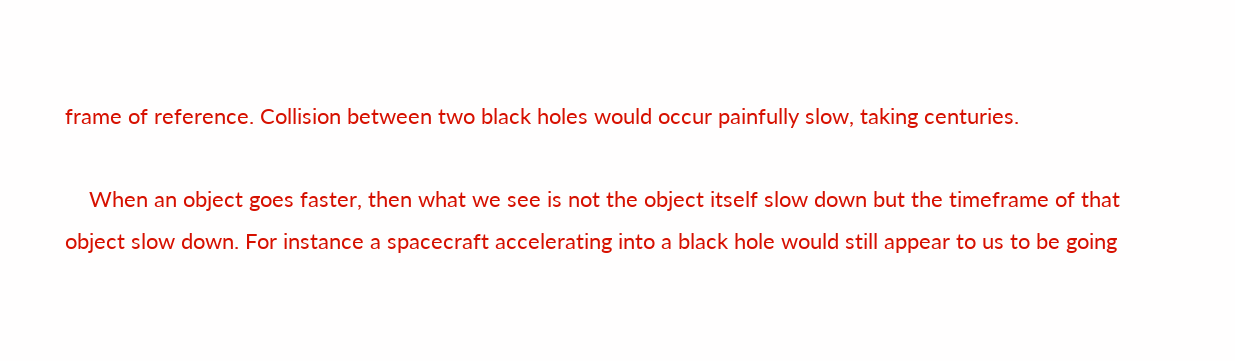frame of reference. Collision between two black holes would occur painfully slow, taking centuries.

    When an object goes faster, then what we see is not the object itself slow down but the timeframe of that object slow down. For instance a spacecraft accelerating into a black hole would still appear to us to be going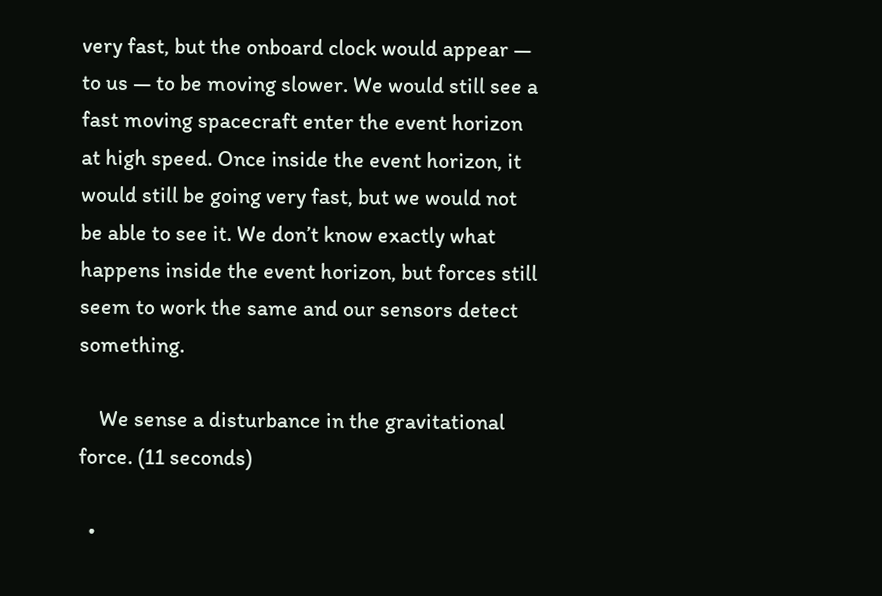very fast, but the onboard clock would appear — to us — to be moving slower. We would still see a fast moving spacecraft enter the event horizon at high speed. Once inside the event horizon, it would still be going very fast, but we would not be able to see it. We don’t know exactly what happens inside the event horizon, but forces still seem to work the same and our sensors detect something.

    We sense a disturbance in the gravitational force. (11 seconds)

  •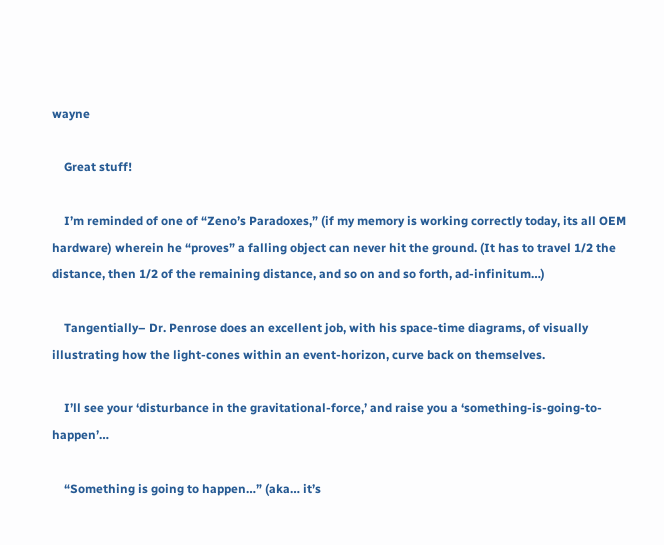wayne

    Great stuff!

    I’m reminded of one of “Zeno’s Paradoxes,” (if my memory is working correctly today, its all OEM hardware) wherein he “proves” a falling object can never hit the ground. (It has to travel 1/2 the distance, then 1/2 of the remaining distance, and so on and so forth, ad-infinitum…)

    Tangentially– Dr. Penrose does an excellent job, with his space-time diagrams, of visually illustrating how the light-cones within an event-horizon, curve back on themselves.

    I’ll see your ‘disturbance in the gravitational-force,’ and raise you a ‘something-is-going-to-happen’…

    “Something is going to happen…” (aka… it’s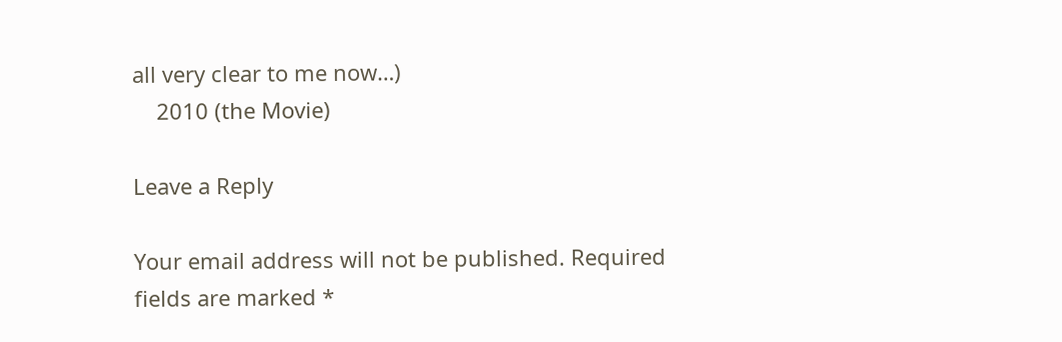all very clear to me now…)
    2010 (the Movie)

Leave a Reply

Your email address will not be published. Required fields are marked *